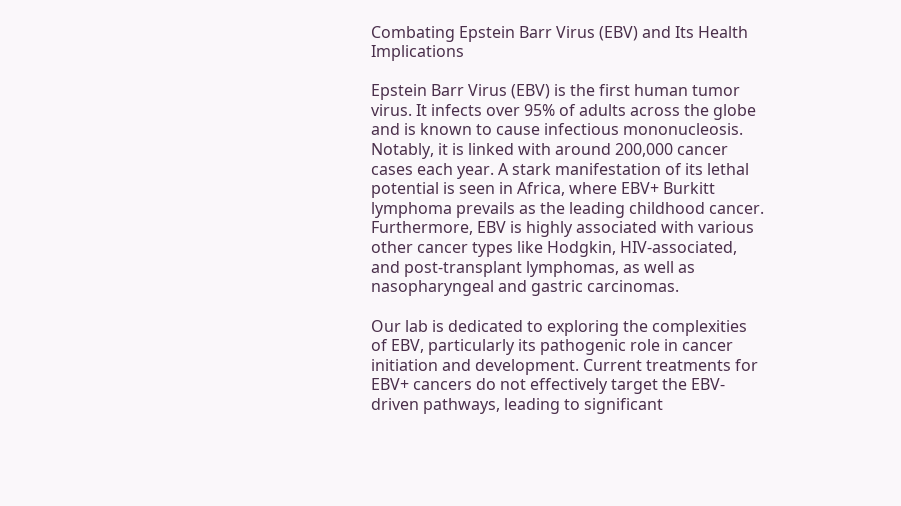Combating Epstein Barr Virus (EBV) and Its Health Implications

Epstein Barr Virus (EBV) is the first human tumor virus. It infects over 95% of adults across the globe and is known to cause infectious mononucleosis. Notably, it is linked with around 200,000 cancer cases each year. A stark manifestation of its lethal potential is seen in Africa, where EBV+ Burkitt lymphoma prevails as the leading childhood cancer. Furthermore, EBV is highly associated with various other cancer types like Hodgkin, HIV-associated, and post-transplant lymphomas, as well as nasopharyngeal and gastric carcinomas.

Our lab is dedicated to exploring the complexities of EBV, particularly its pathogenic role in cancer initiation and development. Current treatments for EBV+ cancers do not effectively target the EBV-driven pathways, leading to significant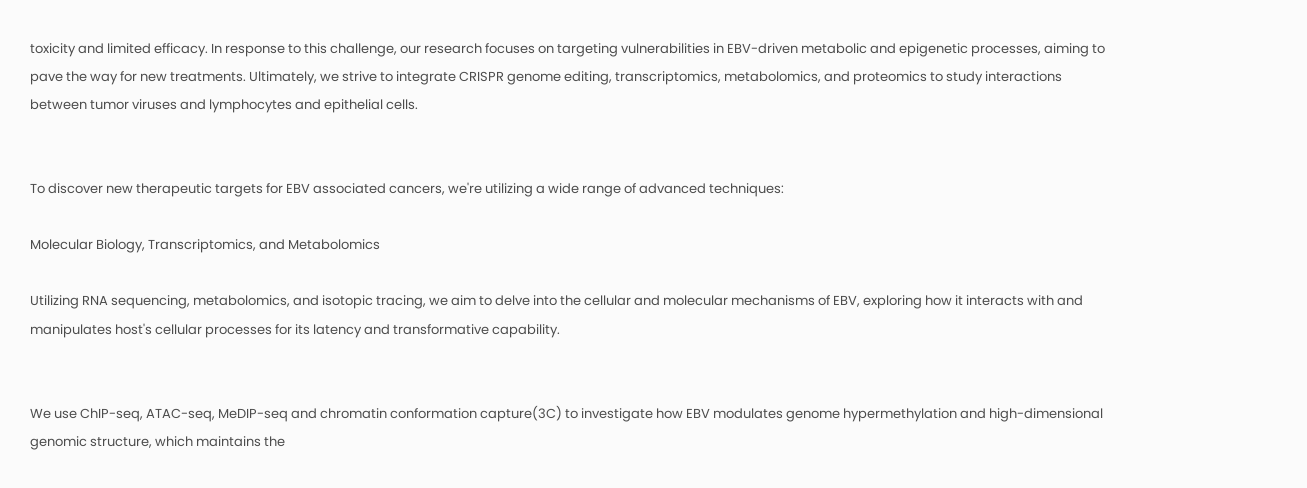toxicity and limited efficacy. In response to this challenge, our research focuses on targeting vulnerabilities in EBV-driven metabolic and epigenetic processes, aiming to pave the way for new treatments. Ultimately, we strive to integrate CRISPR genome editing, transcriptomics, metabolomics, and proteomics to study interactions between tumor viruses and lymphocytes and epithelial cells.


To discover new therapeutic targets for EBV associated cancers, we're utilizing a wide range of advanced techniques:

Molecular Biology, Transcriptomics, and Metabolomics

Utilizing RNA sequencing, metabolomics, and isotopic tracing, we aim to delve into the cellular and molecular mechanisms of EBV, exploring how it interacts with and manipulates host's cellular processes for its latency and transformative capability.


We use ChIP-seq, ATAC-seq, MeDIP-seq and chromatin conformation capture(3C) to investigate how EBV modulates genome hypermethylation and high-dimensional genomic structure, which maintains the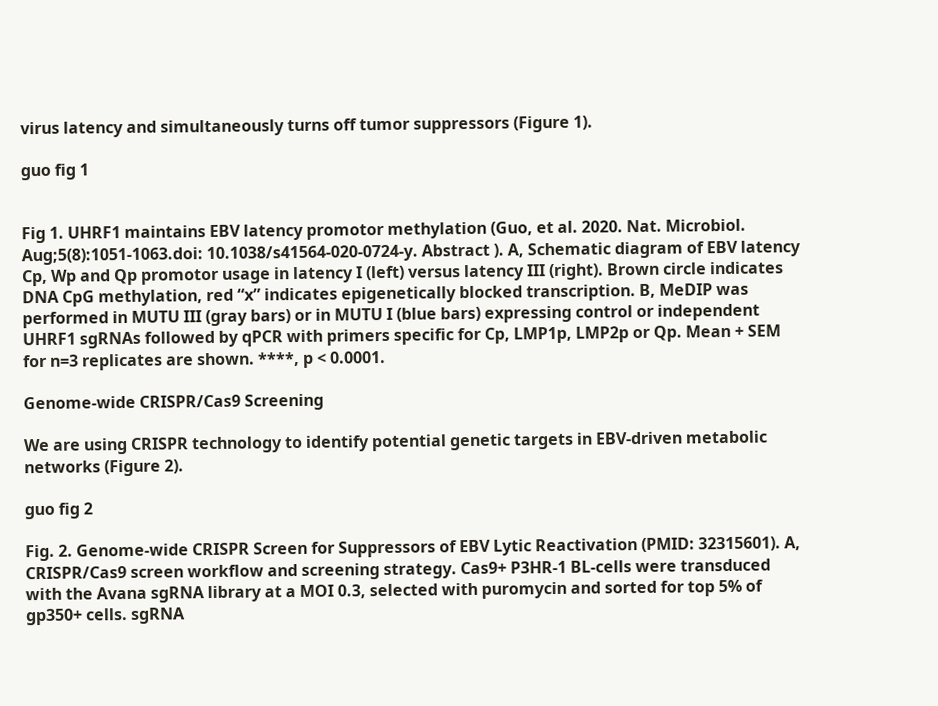virus latency and simultaneously turns off tumor suppressors (Figure 1).

guo fig 1


Fig 1. UHRF1 maintains EBV latency promotor methylation (Guo, et al. 2020. Nat. Microbiol. Aug;5(8):1051-1063.doi: 10.1038/s41564-020-0724-y. Abstract ). A, Schematic diagram of EBV latency Cp, Wp and Qp promotor usage in latency I (left) versus latency III (right). Brown circle indicates DNA CpG methylation, red “x” indicates epigenetically blocked transcription. B, MeDIP was performed in MUTU III (gray bars) or in MUTU I (blue bars) expressing control or independent UHRF1 sgRNAs followed by qPCR with primers specific for Cp, LMP1p, LMP2p or Qp. Mean + SEM for n=3 replicates are shown. ****, p < 0.0001.

Genome-wide CRISPR/Cas9 Screening

We are using CRISPR technology to identify potential genetic targets in EBV-driven metabolic networks (Figure 2).

guo fig 2

Fig. 2. Genome-wide CRISPR Screen for Suppressors of EBV Lytic Reactivation (PMID: 32315601). A, CRISPR/Cas9 screen workflow and screening strategy. Cas9+ P3HR-1 BL-cells were transduced with the Avana sgRNA library at a MOI 0.3, selected with puromycin and sorted for top 5% of gp350+ cells. sgRNA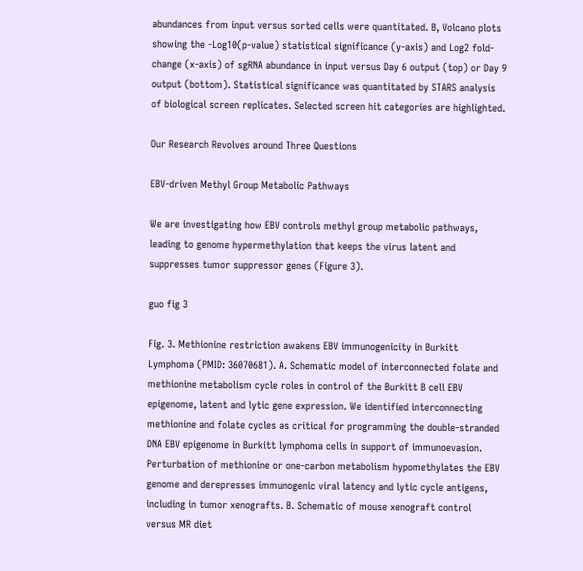abundances from input versus sorted cells were quantitated. B, Volcano plots showing the -Log10(p-value) statistical significance (y-axis) and Log2 fold-change (x-axis) of sgRNA abundance in input versus Day 6 output (top) or Day 9 output (bottom). Statistical significance was quantitated by STARS analysis of biological screen replicates. Selected screen hit categories are highlighted.

Our Research Revolves around Three Questions

EBV-driven Methyl Group Metabolic Pathways

We are investigating how EBV controls methyl group metabolic pathways, leading to genome hypermethylation that keeps the virus latent and suppresses tumor suppressor genes (Figure 3).

guo fig 3

Fig. 3. Methionine restriction awakens EBV immunogenicity in Burkitt Lymphoma (PMID: 36070681). A. Schematic model of interconnected folate and methionine metabolism cycle roles in control of the Burkitt B cell EBV epigenome, latent and lytic gene expression. We identified interconnecting methionine and folate cycles as critical for programming the double-stranded DNA EBV epigenome in Burkitt lymphoma cells in support of immunoevasion. Perturbation of methionine or one-carbon metabolism hypomethylates the EBV genome and derepresses immunogenic viral latency and lytic cycle antigens, including in tumor xenografts. B. Schematic of mouse xenograft control versus MR diet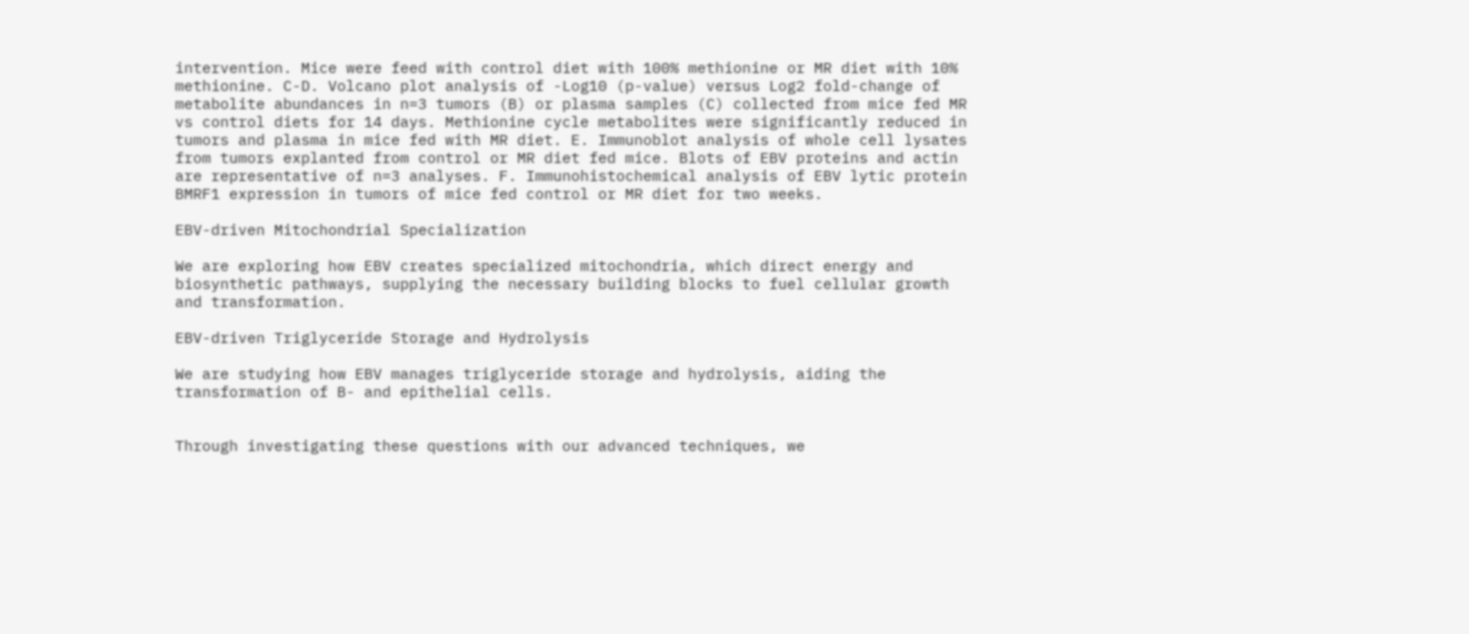intervention. Mice were feed with control diet with 100% methionine or MR diet with 10% methionine. C-D. Volcano plot analysis of -Log10 (p-value) versus Log2 fold-change of metabolite abundances in n=3 tumors (B) or plasma samples (C) collected from mice fed MR vs control diets for 14 days. Methionine cycle metabolites were significantly reduced in tumors and plasma in mice fed with MR diet. E. Immunoblot analysis of whole cell lysates from tumors explanted from control or MR diet fed mice. Blots of EBV proteins and actin are representative of n=3 analyses. F. Immunohistochemical analysis of EBV lytic protein BMRF1 expression in tumors of mice fed control or MR diet for two weeks.

EBV-driven Mitochondrial Specialization

We are exploring how EBV creates specialized mitochondria, which direct energy and biosynthetic pathways, supplying the necessary building blocks to fuel cellular growth and transformation.

EBV-driven Triglyceride Storage and Hydrolysis

We are studying how EBV manages triglyceride storage and hydrolysis, aiding the transformation of B- and epithelial cells.


Through investigating these questions with our advanced techniques, we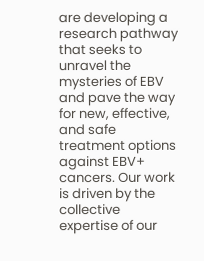are developing a research pathway that seeks to unravel the mysteries of EBV and pave the way for new, effective, and safe treatment options against EBV+ cancers. Our work is driven by the collective expertise of our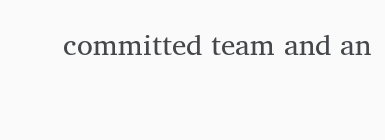committed team and an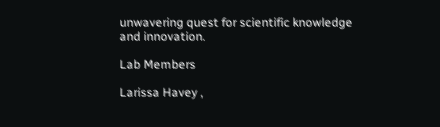unwavering quest for scientific knowledge and innovation.

Lab Members

Larissa Havey ,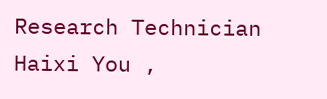Research Technician
Haixi You ,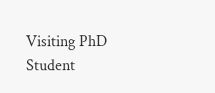Visiting PhD Student